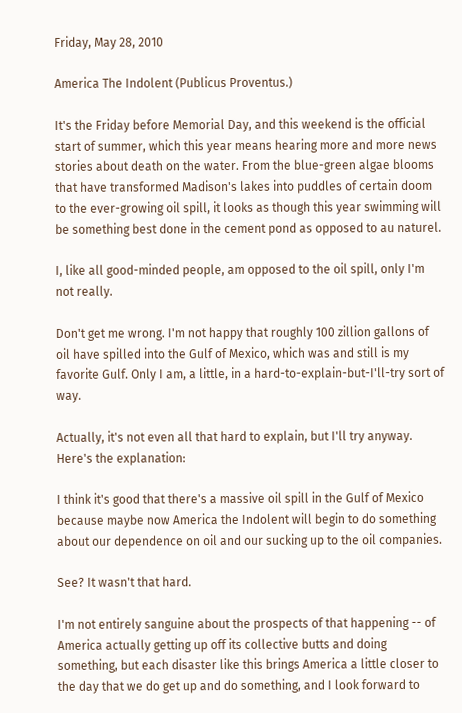Friday, May 28, 2010

America The Indolent (Publicus Proventus.)

It's the Friday before Memorial Day, and this weekend is the official start of summer, which this year means hearing more and more news stories about death on the water. From the blue-green algae blooms that have transformed Madison's lakes into puddles of certain doom to the ever-growing oil spill, it looks as though this year swimming will be something best done in the cement pond as opposed to au naturel.

I, like all good-minded people, am opposed to the oil spill, only I'm not really.

Don't get me wrong. I'm not happy that roughly 100 zillion gallons of oil have spilled into the Gulf of Mexico, which was and still is my favorite Gulf. Only I am, a little, in a hard-to-explain-but-I'll-try sort of way.

Actually, it's not even all that hard to explain, but I'll try anyway. Here's the explanation:

I think it's good that there's a massive oil spill in the Gulf of Mexico because maybe now America the Indolent will begin to do something about our dependence on oil and our sucking up to the oil companies.

See? It wasn't that hard.

I'm not entirely sanguine about the prospects of that happening -- of America actually getting up off its collective butts and doing something, but each disaster like this brings America a little closer to the day that we do get up and do something, and I look forward to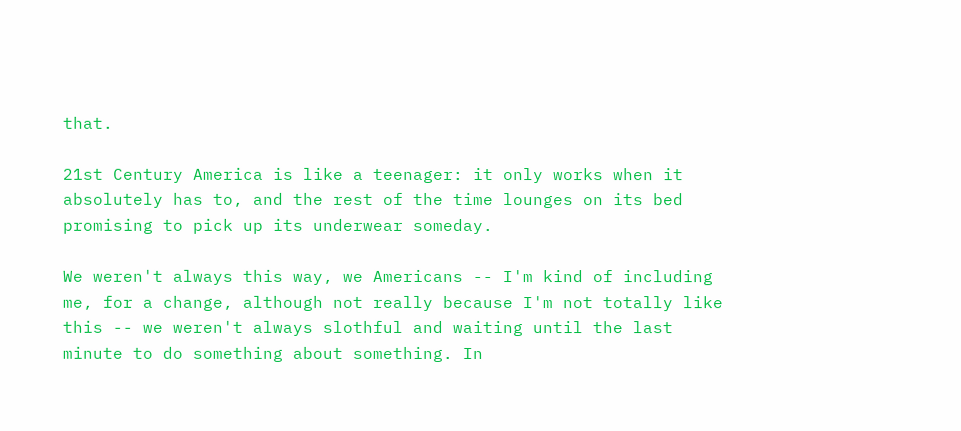that.

21st Century America is like a teenager: it only works when it absolutely has to, and the rest of the time lounges on its bed promising to pick up its underwear someday.

We weren't always this way, we Americans -- I'm kind of including me, for a change, although not really because I'm not totally like this -- we weren't always slothful and waiting until the last minute to do something about something. In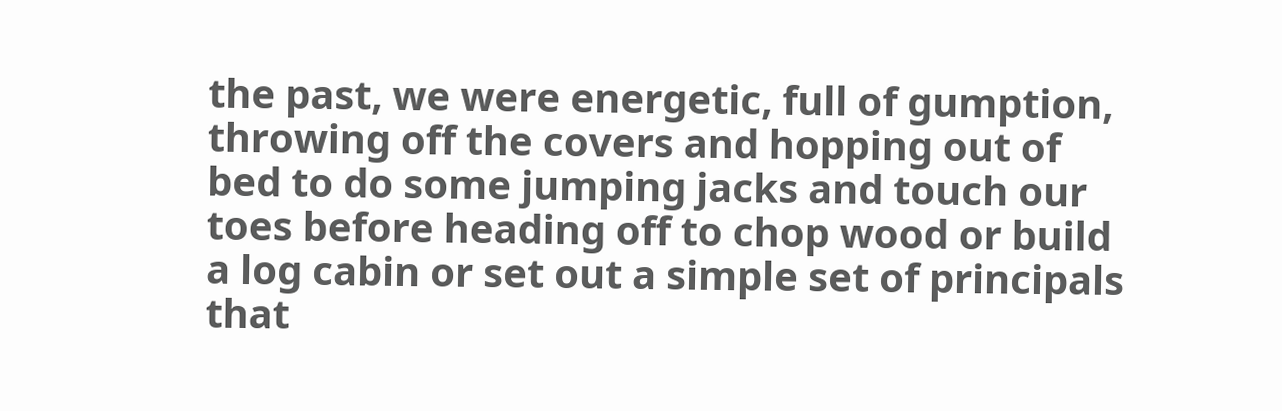the past, we were energetic, full of gumption, throwing off the covers and hopping out of bed to do some jumping jacks and touch our toes before heading off to chop wood or build a log cabin or set out a simple set of principals that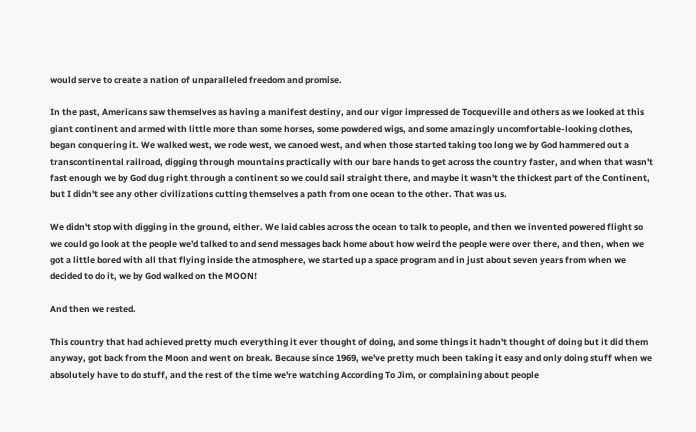would serve to create a nation of unparalleled freedom and promise.

In the past, Americans saw themselves as having a manifest destiny, and our vigor impressed de Tocqueville and others as we looked at this giant continent and armed with little more than some horses, some powdered wigs, and some amazingly uncomfortable-looking clothes, began conquering it. We walked west, we rode west, we canoed west, and when those started taking too long we by God hammered out a transcontinental railroad, digging through mountains practically with our bare hands to get across the country faster, and when that wasn't fast enough we by God dug right through a continent so we could sail straight there, and maybe it wasn't the thickest part of the Continent, but I didn't see any other civilizations cutting themselves a path from one ocean to the other. That was us.

We didn't stop with digging in the ground, either. We laid cables across the ocean to talk to people, and then we invented powered flight so we could go look at the people we'd talked to and send messages back home about how weird the people were over there, and then, when we got a little bored with all that flying inside the atmosphere, we started up a space program and in just about seven years from when we decided to do it, we by God walked on the MOON!

And then we rested.

This country that had achieved pretty much everything it ever thought of doing, and some things it hadn't thought of doing but it did them anyway, got back from the Moon and went on break. Because since 1969, we've pretty much been taking it easy and only doing stuff when we absolutely have to do stuff, and the rest of the time we're watching According To Jim, or complaining about people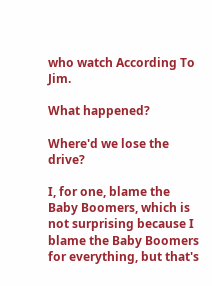who watch According To Jim.

What happened?

Where'd we lose the drive?

I, for one, blame the Baby Boomers, which is not surprising because I blame the Baby Boomers for everything, but that's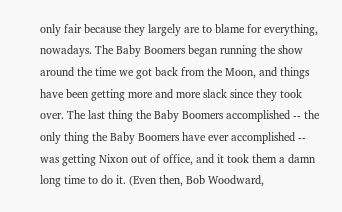only fair because they largely are to blame for everything, nowadays. The Baby Boomers began running the show around the time we got back from the Moon, and things have been getting more and more slack since they took over. The last thing the Baby Boomers accomplished -- the only thing the Baby Boomers have ever accomplished -- was getting Nixon out of office, and it took them a damn long time to do it. (Even then, Bob Woodward,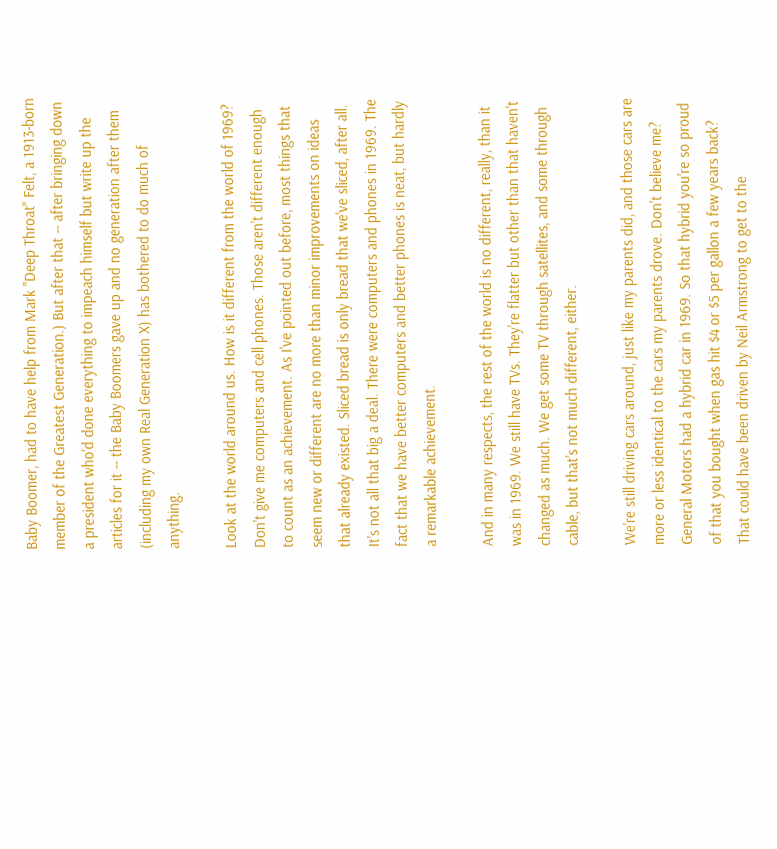Baby Boomer, had to have help from Mark "Deep Throat" Felt, a 1913-born member of the Greatest Generation.) But after that -- after bringing down a president who'd done everything to impeach himself but write up the articles for it -- the Baby Boomers gave up and no generation after them (including my own Real Generation X) has bothered to do much of anything.

Look at the world around us. How is it different from the world of 1969? Don't give me computers and cell phones. Those aren't different enough to count as an achievement. As I've pointed out before, most things that seem new or different are no more than minor improvements on ideas that already existed. Sliced bread is only bread that we've sliced, after all. It's not all that big a deal. There were computers and phones in 1969. The fact that we have better computers and better phones is neat, but hardly a remarkable achievement.

And in many respects, the rest of the world is no different, really, than it was in 1969. We still have TVs. They're flatter but other than that haven't changed as much. We get some TV through satellites, and some through cable, but that's not much different, either.

We're still driving cars around, just like my parents did, and those cars are more or less identical to the cars my parents drove. Don't believe me? General Motors had a hybrid car in 1969. So that hybrid you're so proud of that you bought when gas hit $4 or $5 per gallon a few years back? That could have been driven by Neil Armstrong to get to the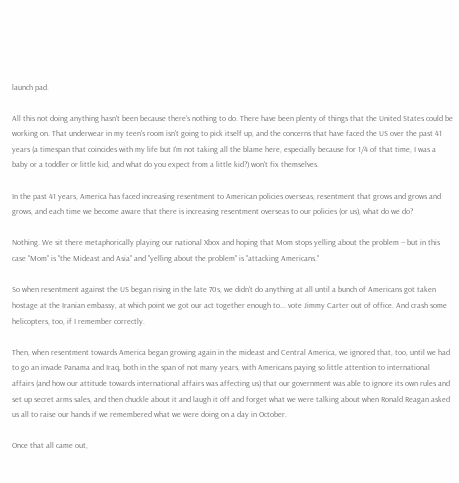launch pad.

All this not doing anything hasn't been because there's nothing to do. There have been plenty of things that the United States could be working on. That underwear in my teen's room isn't going to pick itself up, and the concerns that have faced the US over the past 41 years (a timespan that coincides with my life but I'm not taking all the blame here, especially because for 1/4 of that time, I was a baby or a toddler or little kid, and what do you expect from a little kid?) won't fix themselves.

In the past 41 years, America has faced increasing resentment to American policies overseas, resentment that grows and grows and grows, and each time we become aware that there is increasing resentment overseas to our policies (or us), what do we do?

Nothing. We sit there metaphorically playing our national Xbox and hoping that Mom stops yelling about the problem -- but in this case "Mom" is "the Mideast and Asia" and "yelling about the problem" is "attacking Americans."

So when resentment against the US began rising in the late 70s, we didn't do anything at all until a bunch of Americans got taken hostage at the Iranian embassy, at which point we got our act together enough to... vote Jimmy Carter out of office. And crash some helicopters, too, if I remember correctly.

Then, when resentment towards America began growing again in the mideast and Central America, we ignored that, too, until we had to go an invade Panama and Iraq, both in the span of not many years, with Americans paying so little attention to international affairs (and how our attitude towards international affairs was affecting us) that our government was able to ignore its own rules and set up secret arms sales, and then chuckle about it and laugh it off and forget what we were talking about when Ronald Reagan asked us all to raise our hands if we remembered what we were doing on a day in October.

Once that all came out,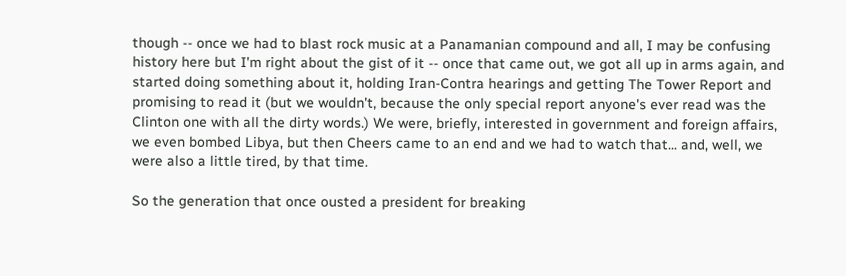though -- once we had to blast rock music at a Panamanian compound and all, I may be confusing history here but I'm right about the gist of it -- once that came out, we got all up in arms again, and started doing something about it, holding Iran-Contra hearings and getting The Tower Report and promising to read it (but we wouldn't, because the only special report anyone's ever read was the Clinton one with all the dirty words.) We were, briefly, interested in government and foreign affairs, we even bombed Libya, but then Cheers came to an end and we had to watch that... and, well, we were also a little tired, by that time.

So the generation that once ousted a president for breaking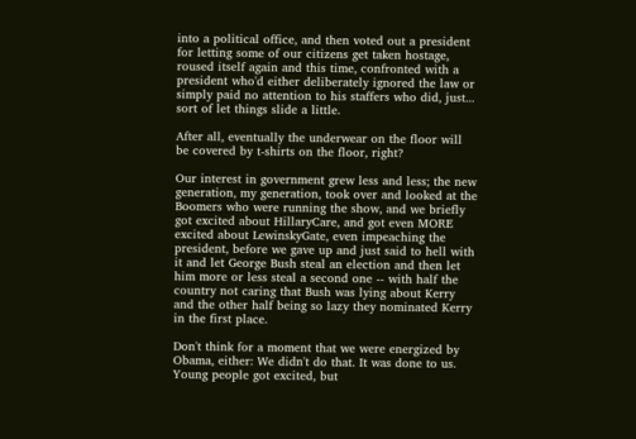into a political office, and then voted out a president for letting some of our citizens get taken hostage, roused itself again and this time, confronted with a president who'd either deliberately ignored the law or simply paid no attention to his staffers who did, just... sort of let things slide a little.

After all, eventually the underwear on the floor will be covered by t-shirts on the floor, right?

Our interest in government grew less and less; the new generation, my generation, took over and looked at the Boomers who were running the show, and we briefly got excited about HillaryCare, and got even MORE excited about LewinskyGate, even impeaching the president, before we gave up and just said to hell with it and let George Bush steal an election and then let him more or less steal a second one -- with half the country not caring that Bush was lying about Kerry and the other half being so lazy they nominated Kerry in the first place.

Don't think for a moment that we were energized by Obama, either: We didn't do that. It was done to us. Young people got excited, but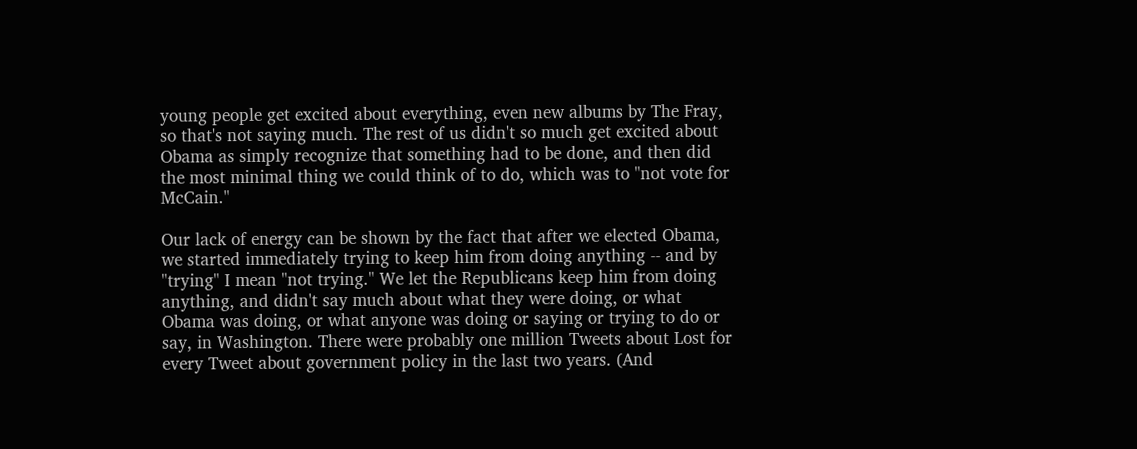young people get excited about everything, even new albums by The Fray, so that's not saying much. The rest of us didn't so much get excited about Obama as simply recognize that something had to be done, and then did the most minimal thing we could think of to do, which was to "not vote for McCain."

Our lack of energy can be shown by the fact that after we elected Obama, we started immediately trying to keep him from doing anything -- and by "trying" I mean "not trying." We let the Republicans keep him from doing anything, and didn't say much about what they were doing, or what Obama was doing, or what anyone was doing or saying or trying to do or say, in Washington. There were probably one million Tweets about Lost for every Tweet about government policy in the last two years. (And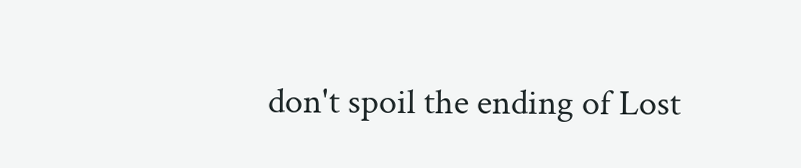don't spoil the ending of Lost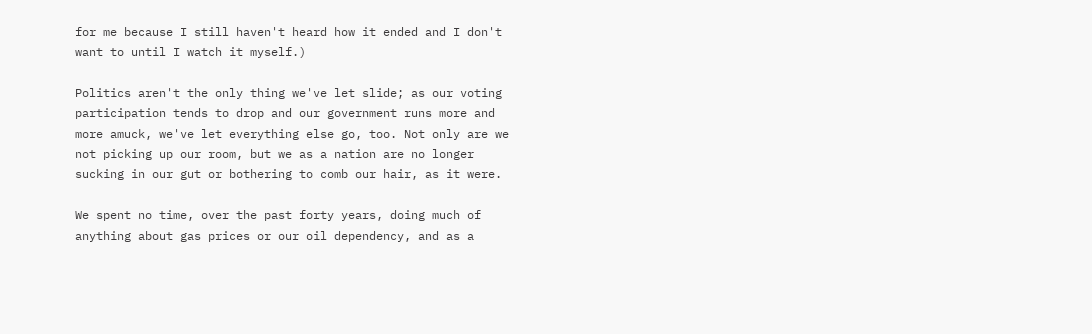for me because I still haven't heard how it ended and I don't want to until I watch it myself.)

Politics aren't the only thing we've let slide; as our voting participation tends to drop and our government runs more and more amuck, we've let everything else go, too. Not only are we not picking up our room, but we as a nation are no longer sucking in our gut or bothering to comb our hair, as it were.

We spent no time, over the past forty years, doing much of anything about gas prices or our oil dependency, and as a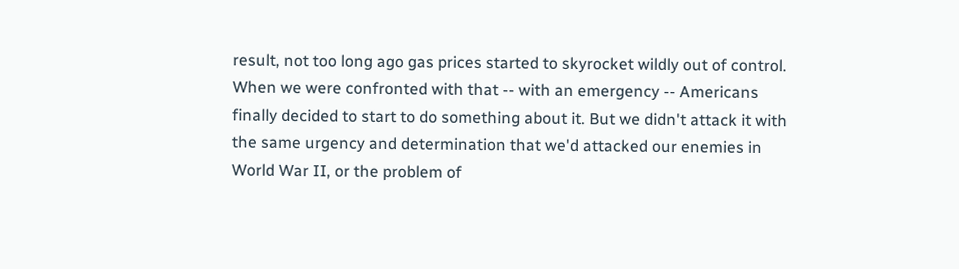result, not too long ago gas prices started to skyrocket wildly out of control. When we were confronted with that -- with an emergency -- Americans finally decided to start to do something about it. But we didn't attack it with the same urgency and determination that we'd attacked our enemies in World War II, or the problem of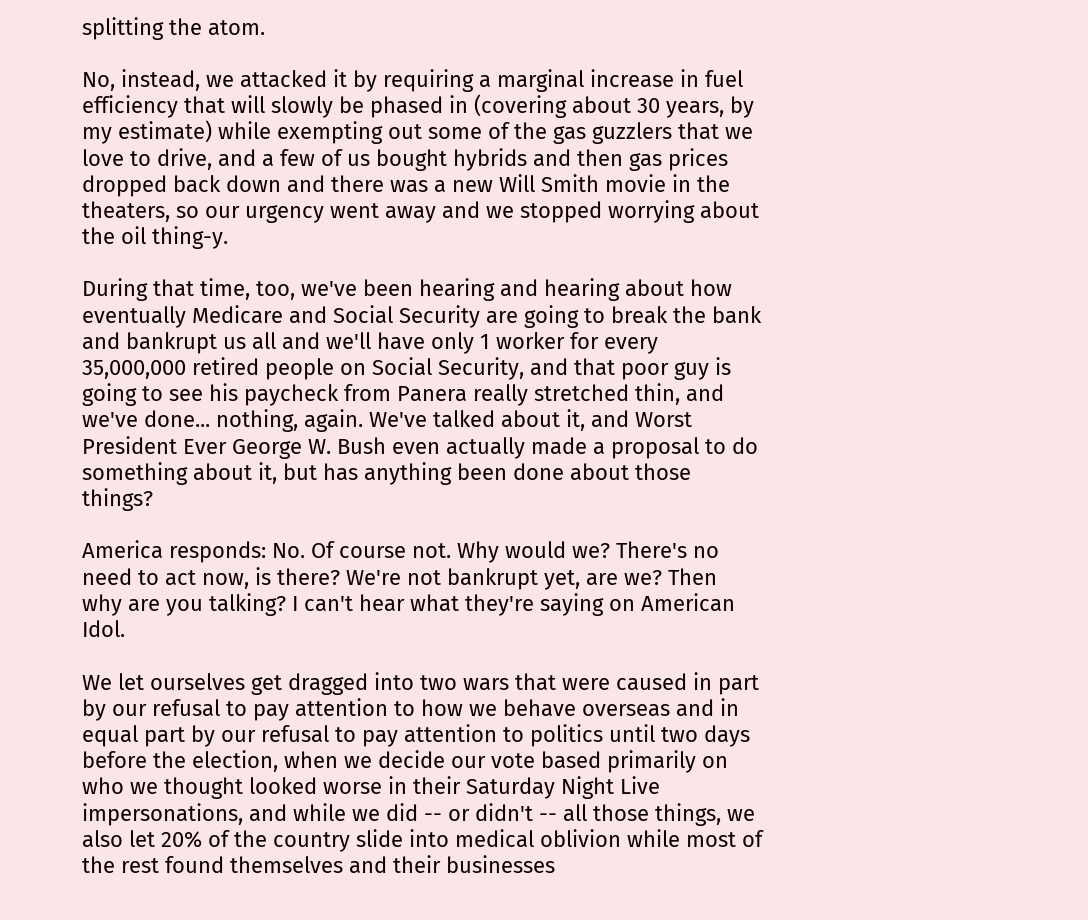splitting the atom.

No, instead, we attacked it by requiring a marginal increase in fuel efficiency that will slowly be phased in (covering about 30 years, by my estimate) while exempting out some of the gas guzzlers that we love to drive, and a few of us bought hybrids and then gas prices dropped back down and there was a new Will Smith movie in the theaters, so our urgency went away and we stopped worrying about the oil thing-y.

During that time, too, we've been hearing and hearing about how eventually Medicare and Social Security are going to break the bank and bankrupt us all and we'll have only 1 worker for every 35,000,000 retired people on Social Security, and that poor guy is going to see his paycheck from Panera really stretched thin, and we've done... nothing, again. We've talked about it, and Worst President Ever George W. Bush even actually made a proposal to do something about it, but has anything been done about those things?

America responds: No. Of course not. Why would we? There's no need to act now, is there? We're not bankrupt yet, are we? Then why are you talking? I can't hear what they're saying on American Idol.

We let ourselves get dragged into two wars that were caused in part by our refusal to pay attention to how we behave overseas and in equal part by our refusal to pay attention to politics until two days before the election, when we decide our vote based primarily on who we thought looked worse in their Saturday Night Live impersonations, and while we did -- or didn't -- all those things, we also let 20% of the country slide into medical oblivion while most of the rest found themselves and their businesses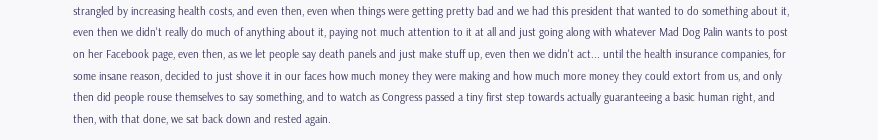strangled by increasing health costs, and even then, even when things were getting pretty bad and we had this president that wanted to do something about it, even then we didn't really do much of anything about it, paying not much attention to it at all and just going along with whatever Mad Dog Palin wants to post on her Facebook page, even then, as we let people say death panels and just make stuff up, even then we didn't act... until the health insurance companies, for some insane reason, decided to just shove it in our faces how much money they were making and how much more money they could extort from us, and only then did people rouse themselves to say something, and to watch as Congress passed a tiny first step towards actually guaranteeing a basic human right, and then, with that done, we sat back down and rested again.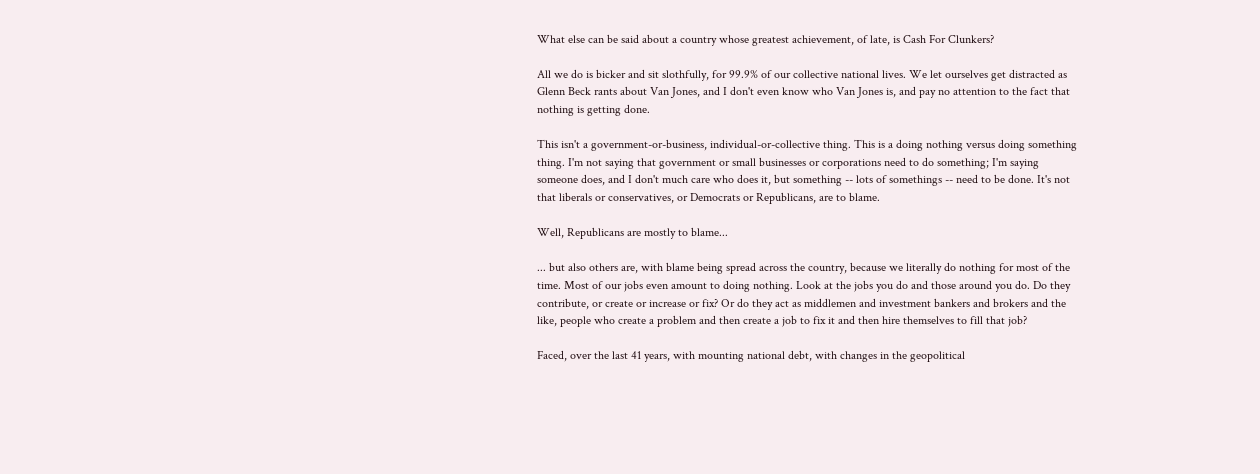What else can be said about a country whose greatest achievement, of late, is Cash For Clunkers?

All we do is bicker and sit slothfully, for 99.9% of our collective national lives. We let ourselves get distracted as Glenn Beck rants about Van Jones, and I don't even know who Van Jones is, and pay no attention to the fact that nothing is getting done.

This isn't a government-or-business, individual-or-collective thing. This is a doing nothing versus doing something thing. I'm not saying that government or small businesses or corporations need to do something; I'm saying someone does, and I don't much care who does it, but something -- lots of somethings -- need to be done. It's not that liberals or conservatives, or Democrats or Republicans, are to blame.

Well, Republicans are mostly to blame...

... but also others are, with blame being spread across the country, because we literally do nothing for most of the time. Most of our jobs even amount to doing nothing. Look at the jobs you do and those around you do. Do they contribute, or create or increase or fix? Or do they act as middlemen and investment bankers and brokers and the like, people who create a problem and then create a job to fix it and then hire themselves to fill that job?

Faced, over the last 41 years, with mounting national debt, with changes in the geopolitical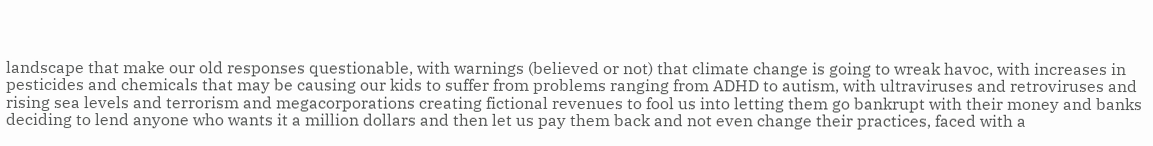landscape that make our old responses questionable, with warnings (believed or not) that climate change is going to wreak havoc, with increases in pesticides and chemicals that may be causing our kids to suffer from problems ranging from ADHD to autism, with ultraviruses and retroviruses and rising sea levels and terrorism and megacorporations creating fictional revenues to fool us into letting them go bankrupt with their money and banks deciding to lend anyone who wants it a million dollars and then let us pay them back and not even change their practices, faced with a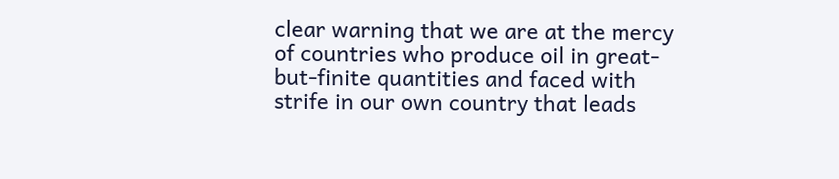clear warning that we are at the mercy of countries who produce oil in great-but-finite quantities and faced with strife in our own country that leads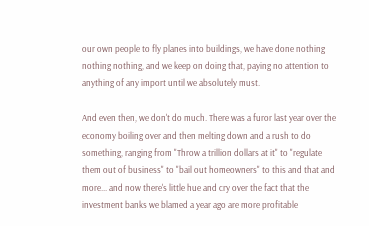our own people to fly planes into buildings, we have done nothing nothing nothing, and we keep on doing that, paying no attention to anything of any import until we absolutely must.

And even then, we don't do much. There was a furor last year over the economy boiling over and then melting down and a rush to do something, ranging from "Throw a trillion dollars at it" to "regulate them out of business" to "bail out homeowners" to this and that and more... and now there's little hue and cry over the fact that the investment banks we blamed a year ago are more profitable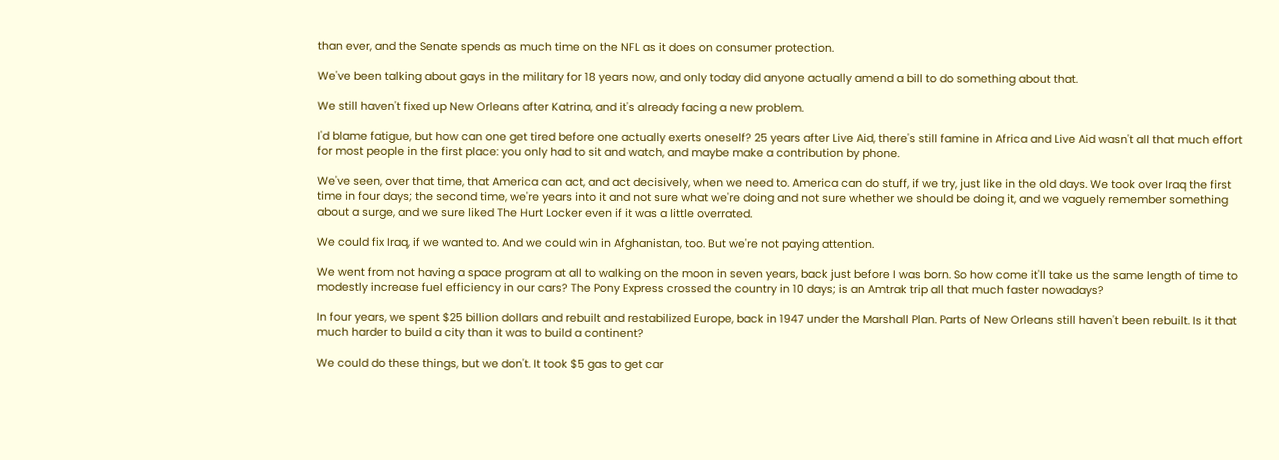than ever, and the Senate spends as much time on the NFL as it does on consumer protection.

We've been talking about gays in the military for 18 years now, and only today did anyone actually amend a bill to do something about that.

We still haven't fixed up New Orleans after Katrina, and it's already facing a new problem.

I'd blame fatigue, but how can one get tired before one actually exerts oneself? 25 years after Live Aid, there's still famine in Africa and Live Aid wasn't all that much effort for most people in the first place: you only had to sit and watch, and maybe make a contribution by phone.

We've seen, over that time, that America can act, and act decisively, when we need to. America can do stuff, if we try, just like in the old days. We took over Iraq the first time in four days; the second time, we're years into it and not sure what we're doing and not sure whether we should be doing it, and we vaguely remember something about a surge, and we sure liked The Hurt Locker even if it was a little overrated.

We could fix Iraq, if we wanted to. And we could win in Afghanistan, too. But we're not paying attention.

We went from not having a space program at all to walking on the moon in seven years, back just before I was born. So how come it'll take us the same length of time to modestly increase fuel efficiency in our cars? The Pony Express crossed the country in 10 days; is an Amtrak trip all that much faster nowadays?

In four years, we spent $25 billion dollars and rebuilt and restabilized Europe, back in 1947 under the Marshall Plan. Parts of New Orleans still haven't been rebuilt. Is it that much harder to build a city than it was to build a continent?

We could do these things, but we don't. It took $5 gas to get car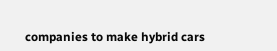companies to make hybrid cars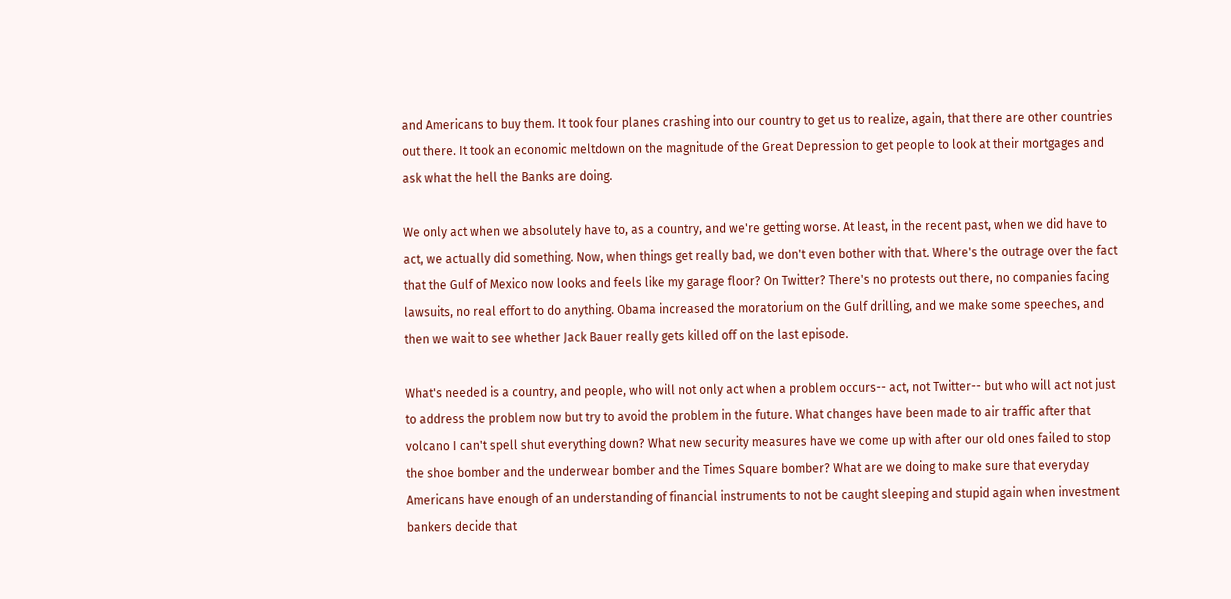and Americans to buy them. It took four planes crashing into our country to get us to realize, again, that there are other countries out there. It took an economic meltdown on the magnitude of the Great Depression to get people to look at their mortgages and ask what the hell the Banks are doing.

We only act when we absolutely have to, as a country, and we're getting worse. At least, in the recent past, when we did have to act, we actually did something. Now, when things get really bad, we don't even bother with that. Where's the outrage over the fact that the Gulf of Mexico now looks and feels like my garage floor? On Twitter? There's no protests out there, no companies facing lawsuits, no real effort to do anything. Obama increased the moratorium on the Gulf drilling, and we make some speeches, and then we wait to see whether Jack Bauer really gets killed off on the last episode.

What's needed is a country, and people, who will not only act when a problem occurs-- act, not Twitter-- but who will act not just to address the problem now but try to avoid the problem in the future. What changes have been made to air traffic after that volcano I can't spell shut everything down? What new security measures have we come up with after our old ones failed to stop the shoe bomber and the underwear bomber and the Times Square bomber? What are we doing to make sure that everyday Americans have enough of an understanding of financial instruments to not be caught sleeping and stupid again when investment bankers decide that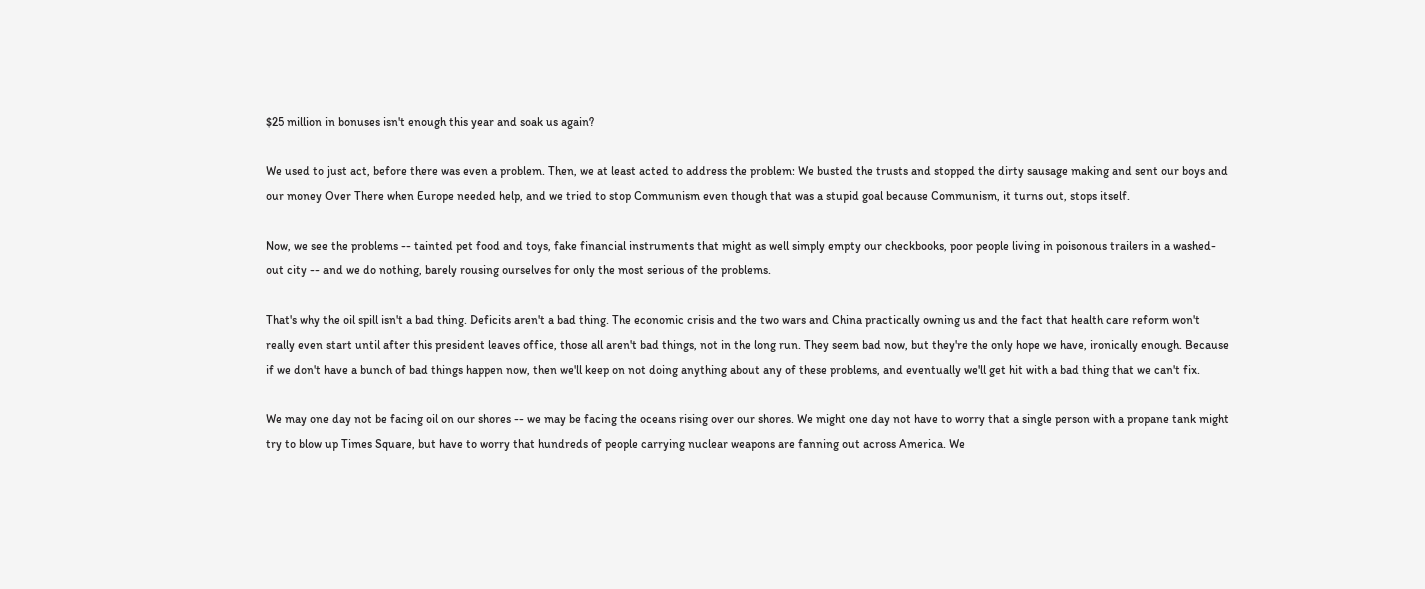$25 million in bonuses isn't enough this year and soak us again?

We used to just act, before there was even a problem. Then, we at least acted to address the problem: We busted the trusts and stopped the dirty sausage making and sent our boys and our money Over There when Europe needed help, and we tried to stop Communism even though that was a stupid goal because Communism, it turns out, stops itself.

Now, we see the problems -- tainted pet food and toys, fake financial instruments that might as well simply empty our checkbooks, poor people living in poisonous trailers in a washed-out city -- and we do nothing, barely rousing ourselves for only the most serious of the problems.

That's why the oil spill isn't a bad thing. Deficits aren't a bad thing. The economic crisis and the two wars and China practically owning us and the fact that health care reform won't really even start until after this president leaves office, those all aren't bad things, not in the long run. They seem bad now, but they're the only hope we have, ironically enough. Because if we don't have a bunch of bad things happen now, then we'll keep on not doing anything about any of these problems, and eventually we'll get hit with a bad thing that we can't fix.

We may one day not be facing oil on our shores -- we may be facing the oceans rising over our shores. We might one day not have to worry that a single person with a propane tank might try to blow up Times Square, but have to worry that hundreds of people carrying nuclear weapons are fanning out across America. We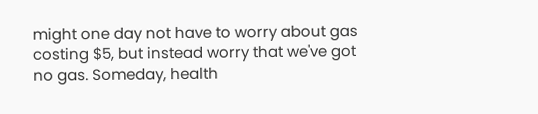might one day not have to worry about gas costing $5, but instead worry that we've got no gas. Someday, health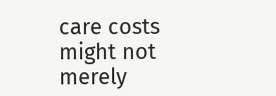care costs might not merely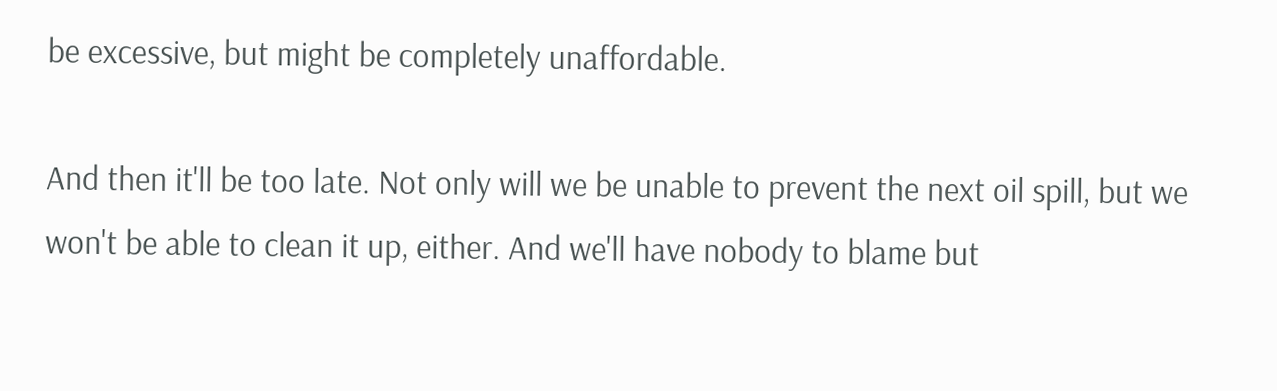be excessive, but might be completely unaffordable.

And then it'll be too late. Not only will we be unable to prevent the next oil spill, but we won't be able to clean it up, either. And we'll have nobody to blame but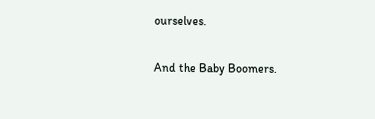ourselves.

And the Baby Boomers.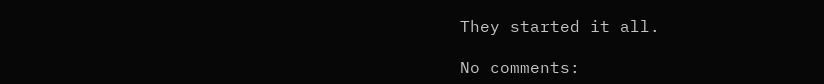They started it all.

No comments: